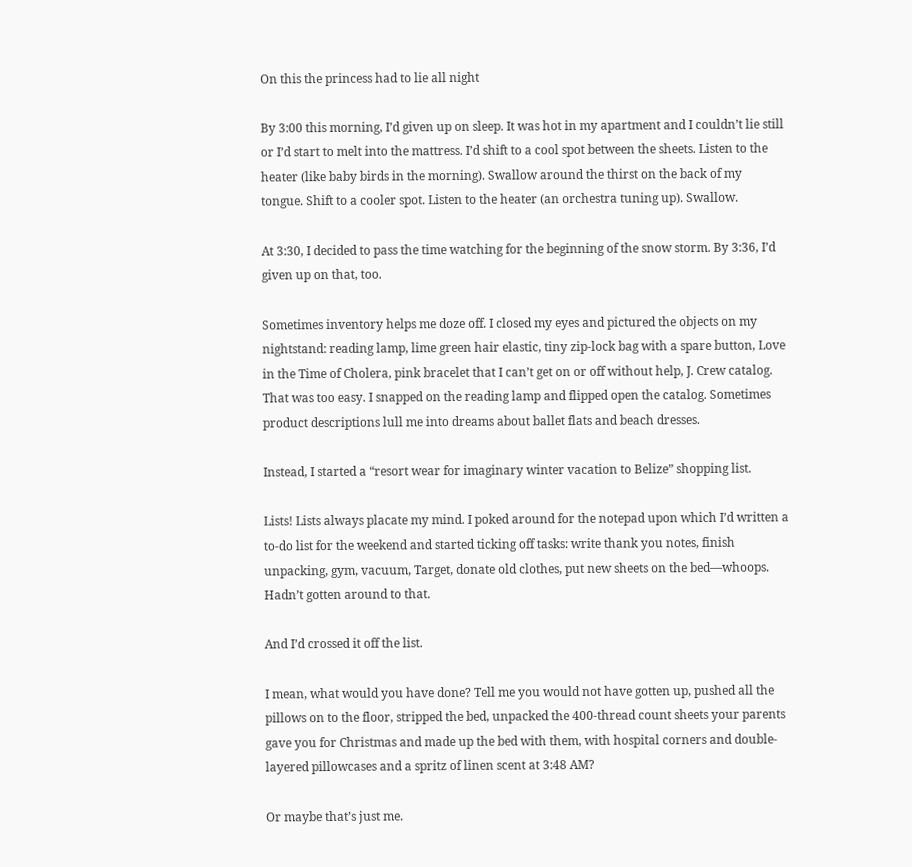On this the princess had to lie all night

By 3:00 this morning, I’d given up on sleep. It was hot in my apartment and I couldn’t lie still or I’d start to melt into the mattress. I’d shift to a cool spot between the sheets. Listen to the heater (like baby birds in the morning). Swallow around the thirst on the back of my tongue. Shift to a cooler spot. Listen to the heater (an orchestra tuning up). Swallow.

At 3:30, I decided to pass the time watching for the beginning of the snow storm. By 3:36, I’d given up on that, too.

Sometimes inventory helps me doze off. I closed my eyes and pictured the objects on my nightstand: reading lamp, lime green hair elastic, tiny zip-lock bag with a spare button, Love in the Time of Cholera, pink bracelet that I can’t get on or off without help, J. Crew catalog. That was too easy. I snapped on the reading lamp and flipped open the catalog. Sometimes product descriptions lull me into dreams about ballet flats and beach dresses.

Instead, I started a “resort wear for imaginary winter vacation to Belize” shopping list.

Lists! Lists always placate my mind. I poked around for the notepad upon which I’d written a to-do list for the weekend and started ticking off tasks: write thank you notes, finish unpacking, gym, vacuum, Target, donate old clothes, put new sheets on the bed—whoops. Hadn’t gotten around to that.

And I’d crossed it off the list.

I mean, what would you have done? Tell me you would not have gotten up, pushed all the pillows on to the floor, stripped the bed, unpacked the 400-thread count sheets your parents gave you for Christmas and made up the bed with them, with hospital corners and double-layered pillowcases and a spritz of linen scent at 3:48 AM?

Or maybe that’s just me.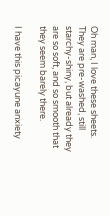Oh man, I love these sheets. They are pre-washed, still starchy-shiny, but already they are so soft, and so smooth that they seem barely there.

I have this picayune anxiety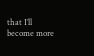that I’ll become more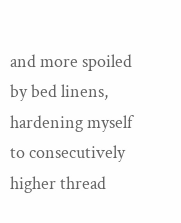and more spoiled by bed linens, hardening myself to consecutively higher thread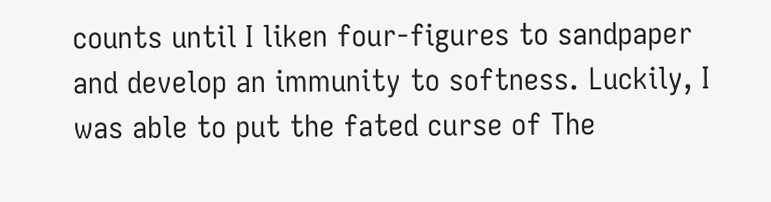counts until I liken four-figures to sandpaper and develop an immunity to softness. Luckily, I was able to put the fated curse of The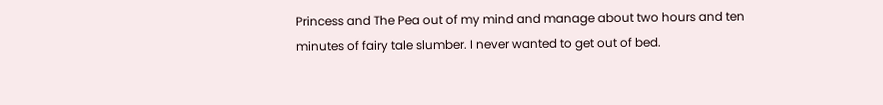Princess and The Pea out of my mind and manage about two hours and ten minutes of fairy tale slumber. I never wanted to get out of bed.